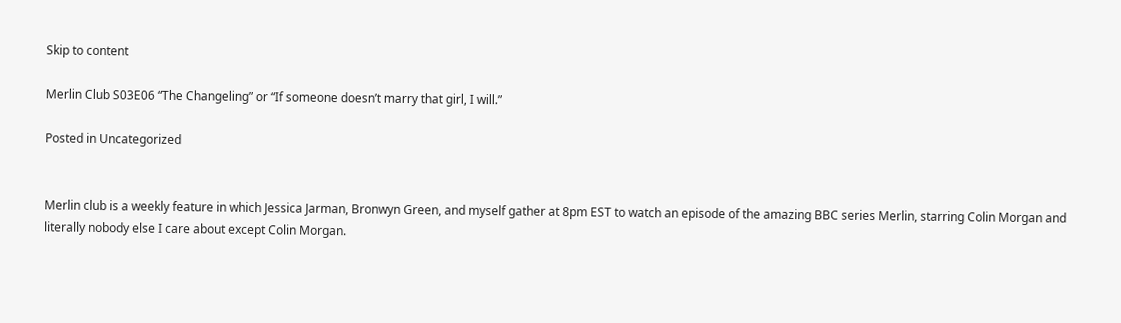Skip to content

Merlin Club S03E06 “The Changeling” or “If someone doesn’t marry that girl, I will.”

Posted in Uncategorized


Merlin club is a weekly feature in which Jessica Jarman, Bronwyn Green, and myself gather at 8pm EST to watch an episode of the amazing BBC series Merlin, starring Colin Morgan and literally nobody else I care about except Colin Morgan.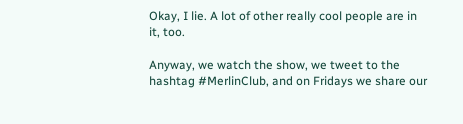Okay, I lie. A lot of other really cool people are in it, too.

Anyway, we watch the show, we tweet to the hashtag #MerlinClub, and on Fridays we share our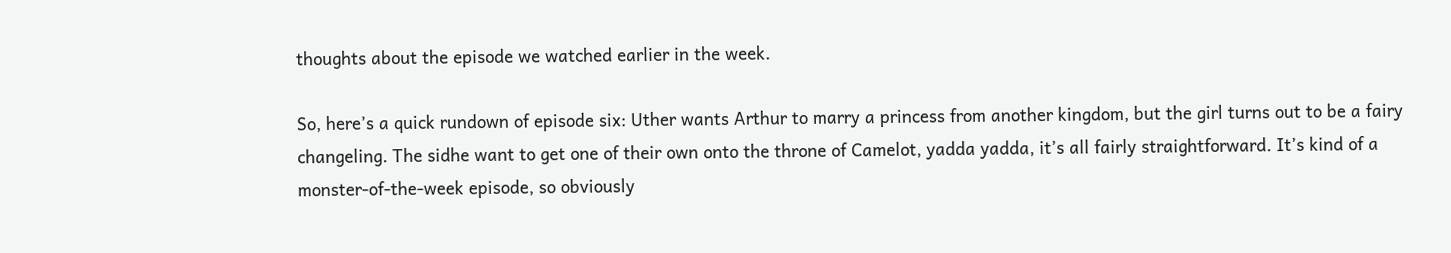thoughts about the episode we watched earlier in the week.

So, here’s a quick rundown of episode six: Uther wants Arthur to marry a princess from another kingdom, but the girl turns out to be a fairy changeling. The sidhe want to get one of their own onto the throne of Camelot, yadda yadda, it’s all fairly straightforward. It’s kind of a monster-of-the-week episode, so obviously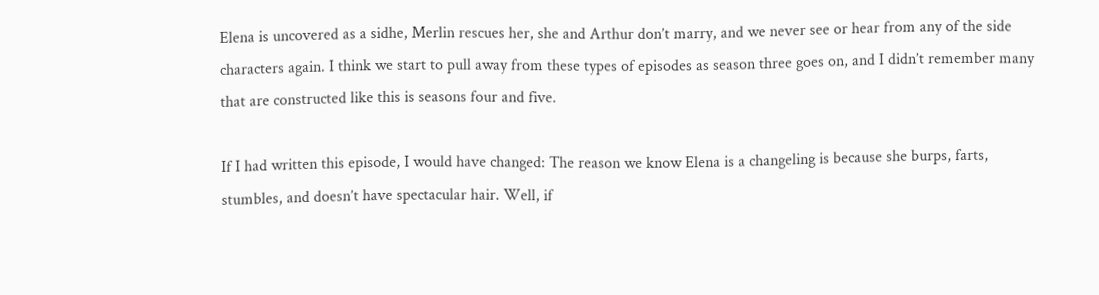Elena is uncovered as a sidhe, Merlin rescues her, she and Arthur don’t marry, and we never see or hear from any of the side characters again. I think we start to pull away from these types of episodes as season three goes on, and I didn’t remember many that are constructed like this is seasons four and five.

If I had written this episode, I would have changed: The reason we know Elena is a changeling is because she burps, farts, stumbles, and doesn’t have spectacular hair. Well, if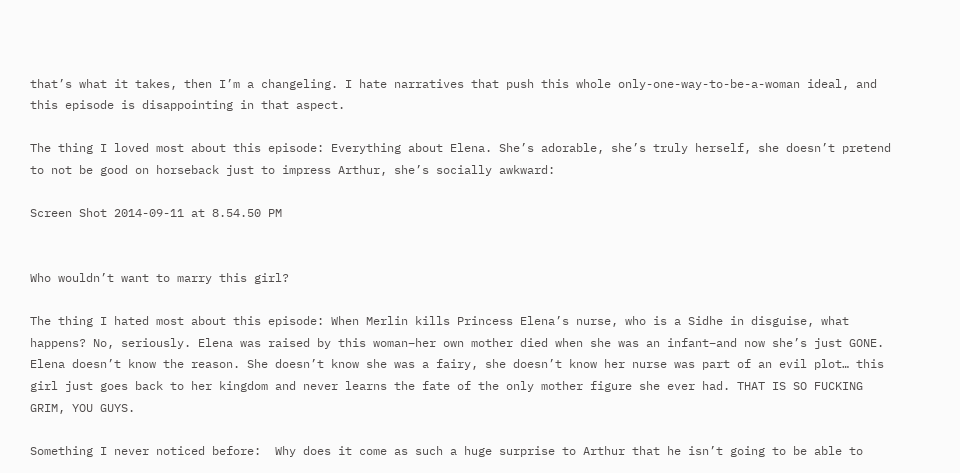that’s what it takes, then I’m a changeling. I hate narratives that push this whole only-one-way-to-be-a-woman ideal, and this episode is disappointing in that aspect.

The thing I loved most about this episode: Everything about Elena. She’s adorable, she’s truly herself, she doesn’t pretend to not be good on horseback just to impress Arthur, she’s socially awkward:

Screen Shot 2014-09-11 at 8.54.50 PM


Who wouldn’t want to marry this girl?

The thing I hated most about this episode: When Merlin kills Princess Elena’s nurse, who is a Sidhe in disguise, what happens? No, seriously. Elena was raised by this woman–her own mother died when she was an infant–and now she’s just GONE. Elena doesn’t know the reason. She doesn’t know she was a fairy, she doesn’t know her nurse was part of an evil plot… this girl just goes back to her kingdom and never learns the fate of the only mother figure she ever had. THAT IS SO FUCKING GRIM, YOU GUYS.

Something I never noticed before:  Why does it come as such a huge surprise to Arthur that he isn’t going to be able to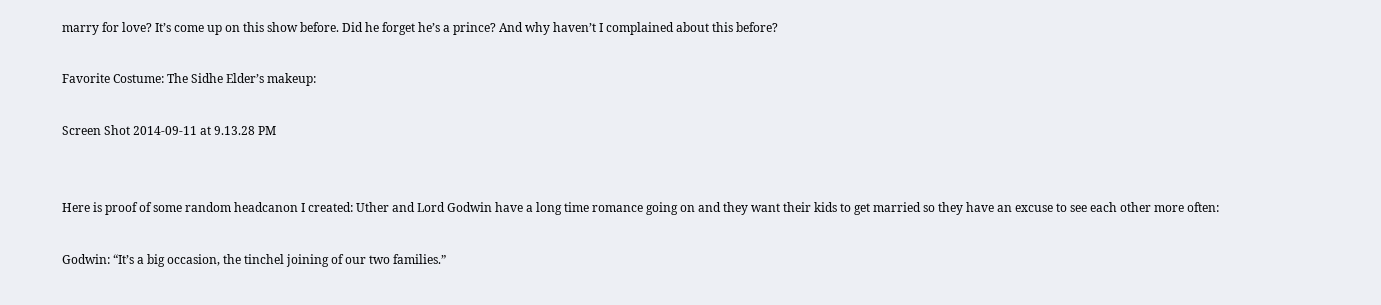marry for love? It’s come up on this show before. Did he forget he’s a prince? And why haven’t I complained about this before?

Favorite Costume: The Sidhe Elder’s makeup:

Screen Shot 2014-09-11 at 9.13.28 PM


Here is proof of some random headcanon I created: Uther and Lord Godwin have a long time romance going on and they want their kids to get married so they have an excuse to see each other more often:

Godwin: “It’s a big occasion, the tinchel joining of our two families.”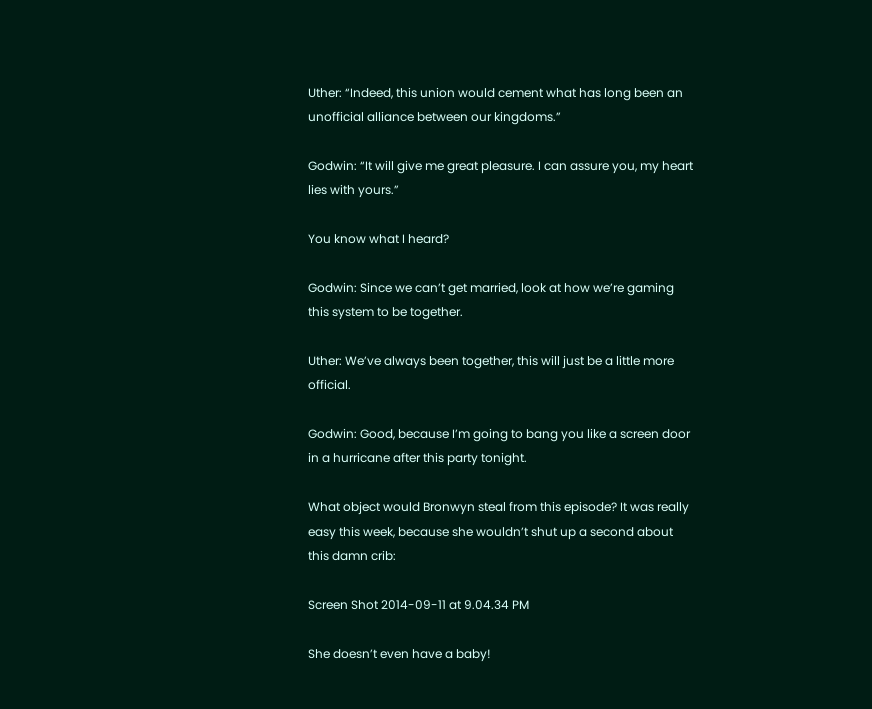Uther: “Indeed, this union would cement what has long been an unofficial alliance between our kingdoms.”

Godwin: “It will give me great pleasure. I can assure you, my heart lies with yours.”

You know what I heard?

Godwin: Since we can’t get married, look at how we’re gaming this system to be together.

Uther: We’ve always been together, this will just be a little more official.

Godwin: Good, because I’m going to bang you like a screen door in a hurricane after this party tonight.

What object would Bronwyn steal from this episode? It was really easy this week, because she wouldn’t shut up a second about this damn crib:

Screen Shot 2014-09-11 at 9.04.34 PM

She doesn’t even have a baby!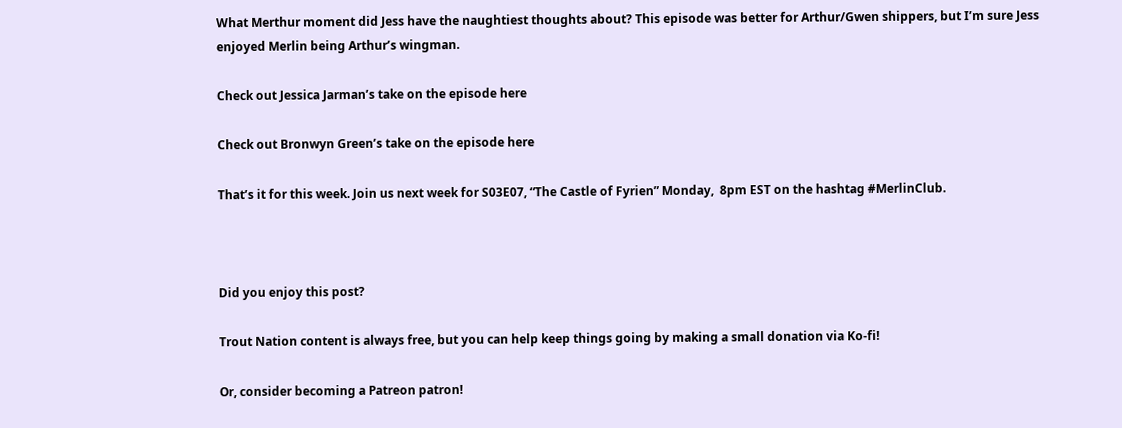What Merthur moment did Jess have the naughtiest thoughts about? This episode was better for Arthur/Gwen shippers, but I’m sure Jess enjoyed Merlin being Arthur’s wingman.

Check out Jessica Jarman’s take on the episode here

Check out Bronwyn Green’s take on the episode here

That’s it for this week. Join us next week for S03E07, “The Castle of Fyrien” Monday,  8pm EST on the hashtag #MerlinClub.



Did you enjoy this post?

Trout Nation content is always free, but you can help keep things going by making a small donation via Ko-fi!

Or, consider becoming a Patreon patron!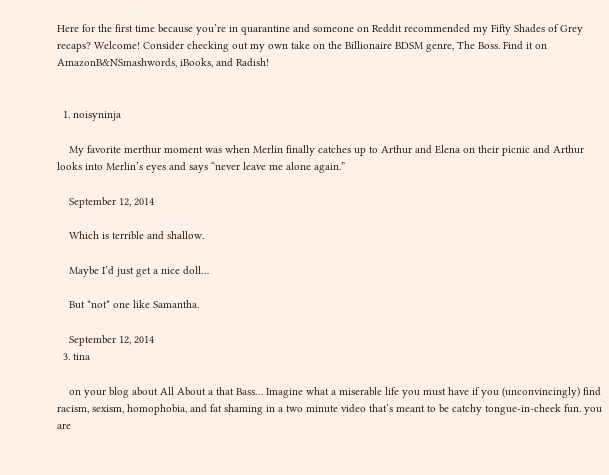Here for the first time because you’re in quarantine and someone on Reddit recommended my Fifty Shades of Grey recaps? Welcome! Consider checking out my own take on the Billionaire BDSM genre, The Boss. Find it on AmazonB&NSmashwords, iBooks, and Radish!


  1. noisyninja

    My favorite merthur moment was when Merlin finally catches up to Arthur and Elena on their picnic and Arthur looks into Merlin’s eyes and says “never leave me alone again.”

    September 12, 2014

    Which is terrible and shallow.

    Maybe I’d just get a nice doll…

    But *not* one like Samantha.

    September 12, 2014
  3. tina

    on your blog about All About a that Bass… Imagine what a miserable life you must have if you (unconvincingly) find racism, sexism, homophobia, and fat shaming in a two minute video that’s meant to be catchy tongue-in-cheek fun. you are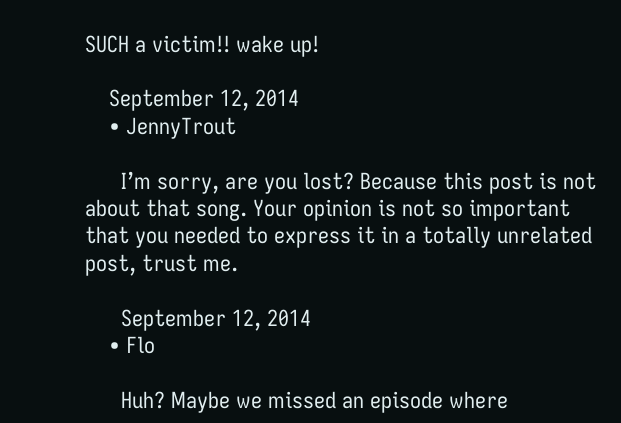SUCH a victim!! wake up!

    September 12, 2014
    • JennyTrout

      I’m sorry, are you lost? Because this post is not about that song. Your opinion is not so important that you needed to express it in a totally unrelated post, trust me.

      September 12, 2014
    • Flo

      Huh? Maybe we missed an episode where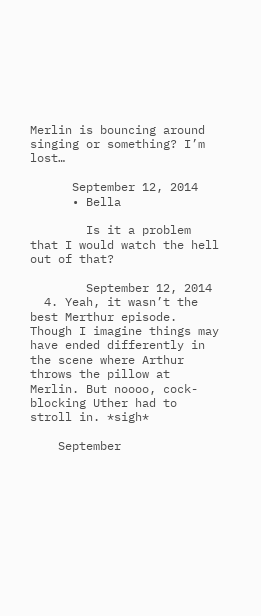Merlin is bouncing around singing or something? I’m lost…

      September 12, 2014
      • Bella

        Is it a problem that I would watch the hell out of that?

        September 12, 2014
  4. Yeah, it wasn’t the best Merthur episode. Though I imagine things may have ended differently in the scene where Arthur throws the pillow at Merlin. But noooo, cock-blocking Uther had to stroll in. *sigh*

    September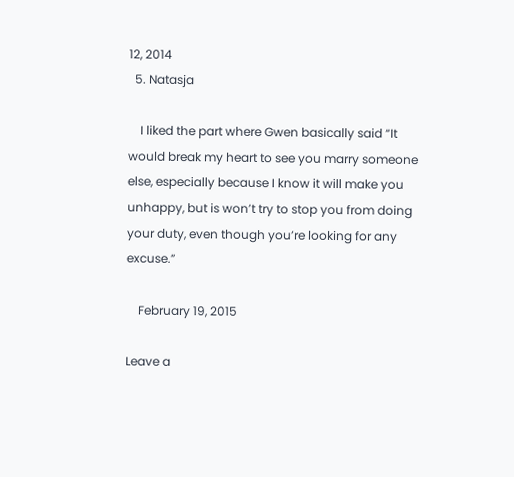12, 2014
  5. Natasja

    I liked the part where Gwen basically said “It would break my heart to see you marry someone else, especially because I know it will make you unhappy, but is won’t try to stop you from doing your duty, even though you’re looking for any excuse.”

    February 19, 2015

Leave a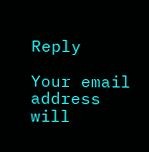Reply

Your email address will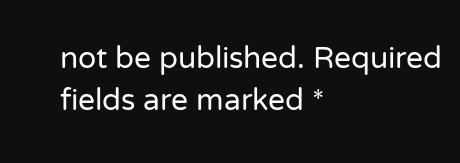not be published. Required fields are marked *